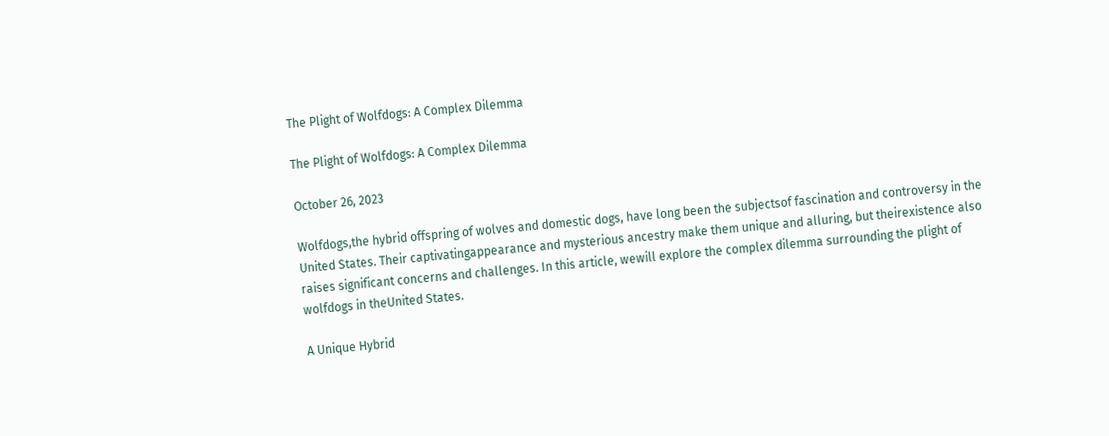The Plight of Wolfdogs: A Complex Dilemma

The Plight of Wolfdogs: A Complex Dilemma

October 26, 2023

Wolfdogs,the hybrid offspring of wolves and domestic dogs, have long been the subjectsof fascination and controversy in the United States. Their captivatingappearance and mysterious ancestry make them unique and alluring, but theirexistence also raises significant concerns and challenges. In this article, wewill explore the complex dilemma surrounding the plight of wolfdogs in theUnited States.

A Unique Hybrid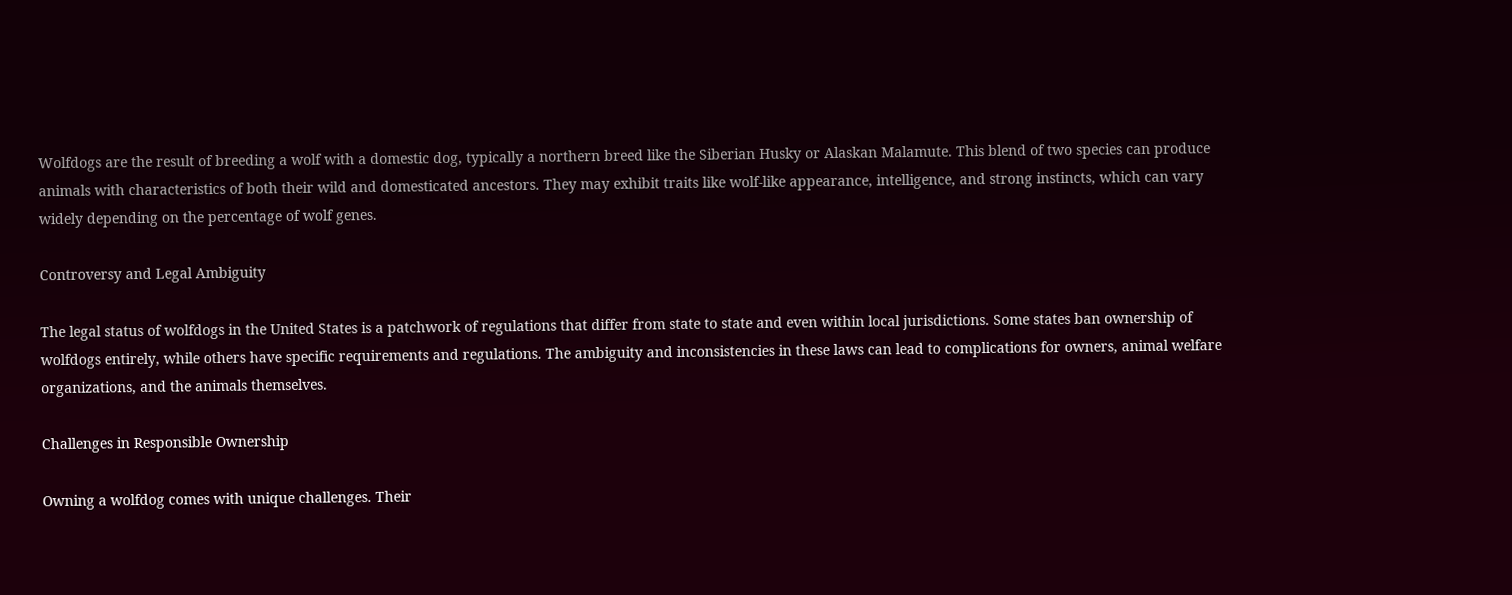Wolfdogs are the result of breeding a wolf with a domestic dog, typically a northern breed like the Siberian Husky or Alaskan Malamute. This blend of two species can produce animals with characteristics of both their wild and domesticated ancestors. They may exhibit traits like wolf-like appearance, intelligence, and strong instincts, which can vary widely depending on the percentage of wolf genes.

Controversy and Legal Ambiguity

The legal status of wolfdogs in the United States is a patchwork of regulations that differ from state to state and even within local jurisdictions. Some states ban ownership of wolfdogs entirely, while others have specific requirements and regulations. The ambiguity and inconsistencies in these laws can lead to complications for owners, animal welfare organizations, and the animals themselves.

Challenges in Responsible Ownership

Owning a wolfdog comes with unique challenges. Their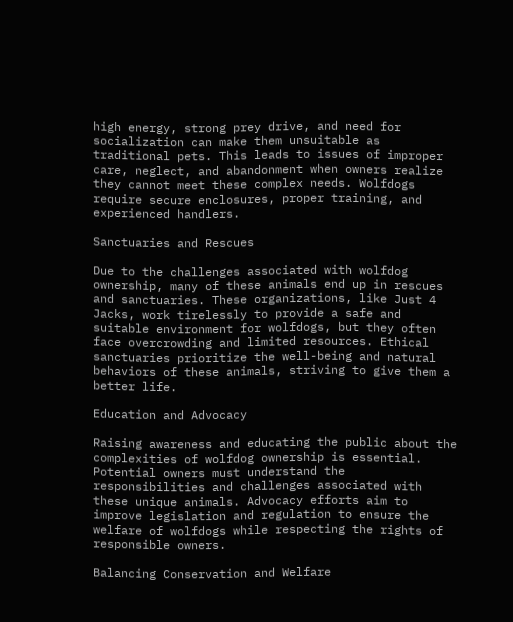high energy, strong prey drive, and need for socialization can make them unsuitable as traditional pets. This leads to issues of improper care, neglect, and abandonment when owners realize they cannot meet these complex needs. Wolfdogs require secure enclosures, proper training, and experienced handlers.

Sanctuaries and Rescues

Due to the challenges associated with wolfdog ownership, many of these animals end up in rescues and sanctuaries. These organizations, like Just 4 Jacks, work tirelessly to provide a safe and suitable environment for wolfdogs, but they often face overcrowding and limited resources. Ethical sanctuaries prioritize the well-being and natural behaviors of these animals, striving to give them a better life.

Education and Advocacy

Raising awareness and educating the public about the complexities of wolfdog ownership is essential. Potential owners must understand the responsibilities and challenges associated with these unique animals. Advocacy efforts aim to improve legislation and regulation to ensure the welfare of wolfdogs while respecting the rights of responsible owners.

Balancing Conservation and Welfare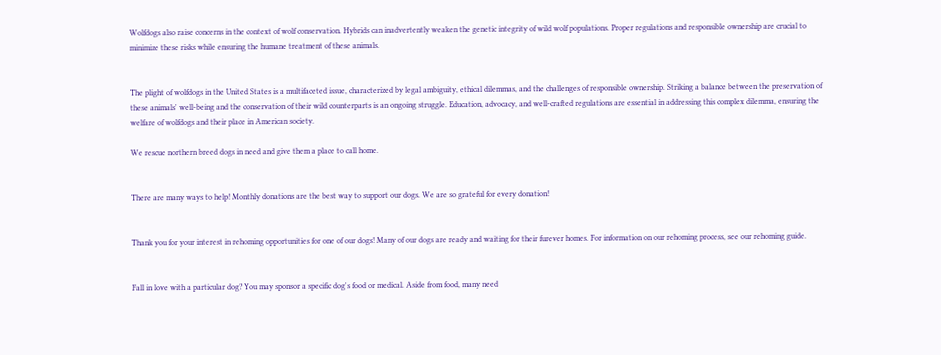Wolfdogs also raise concerns in the context of wolf conservation. Hybrids can inadvertently weaken the genetic integrity of wild wolf populations. Proper regulations and responsible ownership are crucial to minimize these risks while ensuring the humane treatment of these animals.


The plight of wolfdogs in the United States is a multifaceted issue, characterized by legal ambiguity, ethical dilemmas, and the challenges of responsible ownership. Striking a balance between the preservation of these animals' well-being and the conservation of their wild counterparts is an ongoing struggle. Education, advocacy, and well-crafted regulations are essential in addressing this complex dilemma, ensuring the welfare of wolfdogs and their place in American society.

We rescue northern breed dogs in need and give them a place to call home.


There are many ways to help! Monthly donations are the best way to support our dogs. We are so grateful for every donation!


Thank you for your interest in rehoming opportunities for one of our dogs! Many of our dogs are ready and waiting for their furever homes. For information on our rehoming process, see our rehoming guide.


Fall in love with a particular dog? You may sponsor a specific dog's food or medical. Aside from food, many need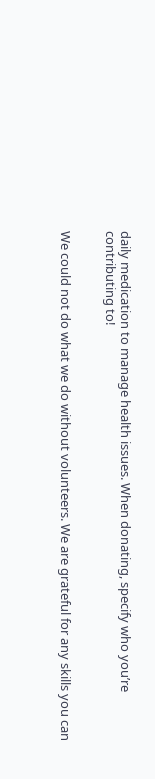daily medication to manage health issues. When donating, specify who you’re contributing to!


We could not do what we do without volunteers. We are grateful for any skills you can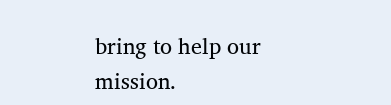bring to help our mission.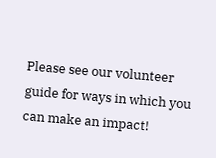Please see our volunteer guide for ways in which you can make an impact!